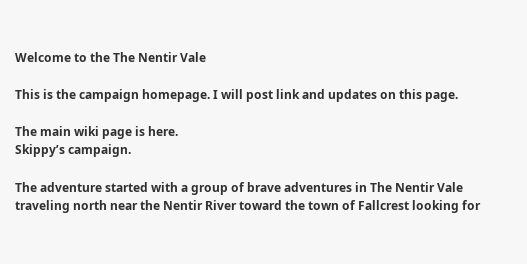Welcome to the The Nentir Vale

This is the campaign homepage. I will post link and updates on this page.

The main wiki page is here.
Skippy’s campaign.

The adventure started with a group of brave adventures in The Nentir Vale traveling north near the Nentir River toward the town of Fallcrest looking for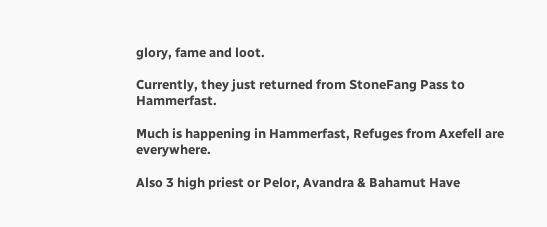glory, fame and loot.

Currently, they just returned from StoneFang Pass to Hammerfast.

Much is happening in Hammerfast, Refuges from Axefell are everywhere.

Also 3 high priest or Pelor, Avandra & Bahamut Have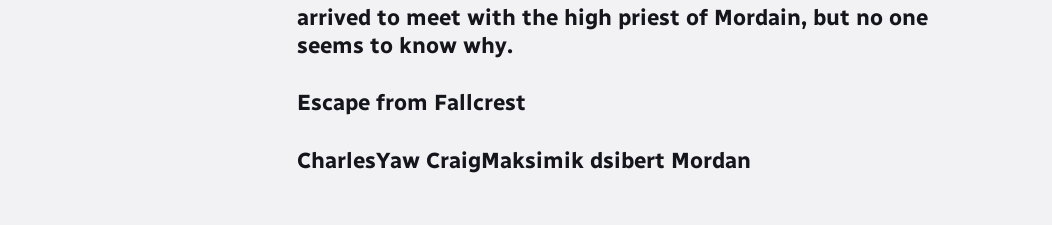arrived to meet with the high priest of Mordain, but no one seems to know why.

Escape from Fallcrest

CharlesYaw CraigMaksimik dsibert Mordan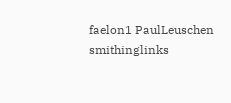faelon1 PaulLeuschen smithinglinks